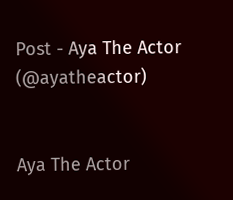Post - Aya The Actor (@ayatheactor)


Aya The Actor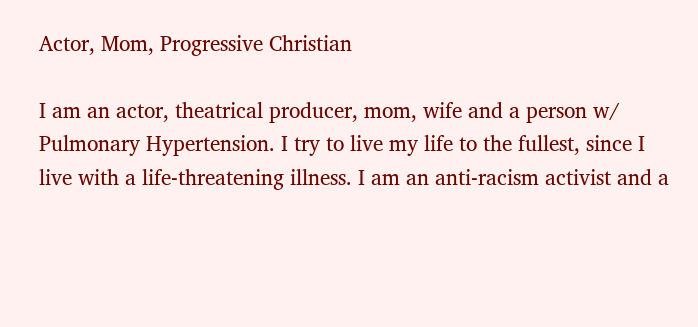Actor, Mom, Progressive Christian

I am an actor, theatrical producer, mom, wife and a person w/ Pulmonary Hypertension. I try to live my life to the fullest, since I live with a life-threatening illness. I am an anti-racism activist and a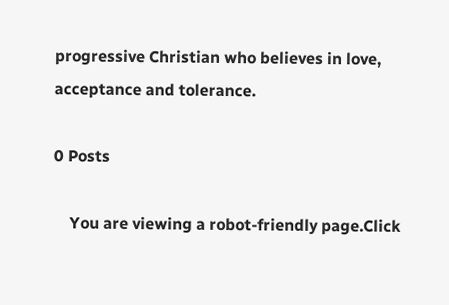progressive Christian who believes in love, acceptance and tolerance.

0 Posts

    You are viewing a robot-friendly page.Click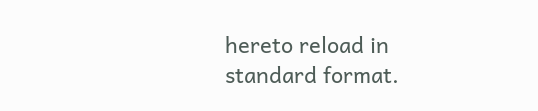hereto reload in standard format.